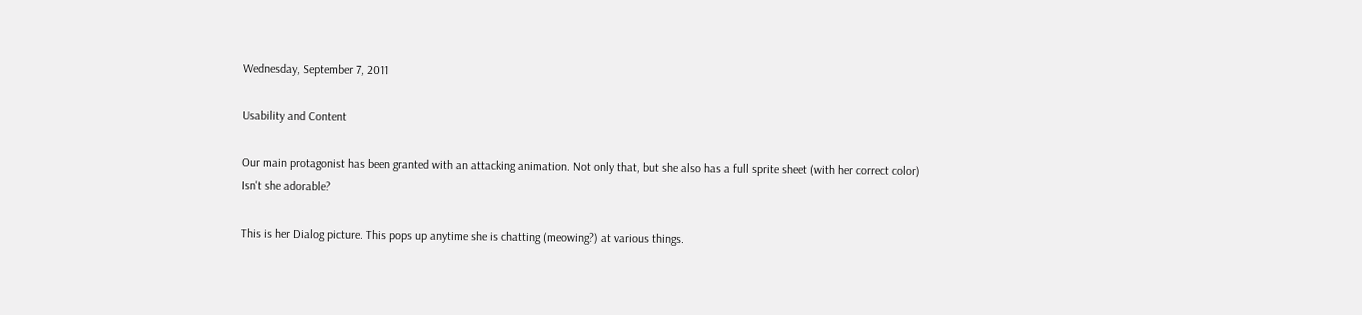Wednesday, September 7, 2011

Usability and Content

Our main protagonist has been granted with an attacking animation. Not only that, but she also has a full sprite sheet (with her correct color)
Isn't she adorable?

This is her Dialog picture. This pops up anytime she is chatting (meowing?) at various things.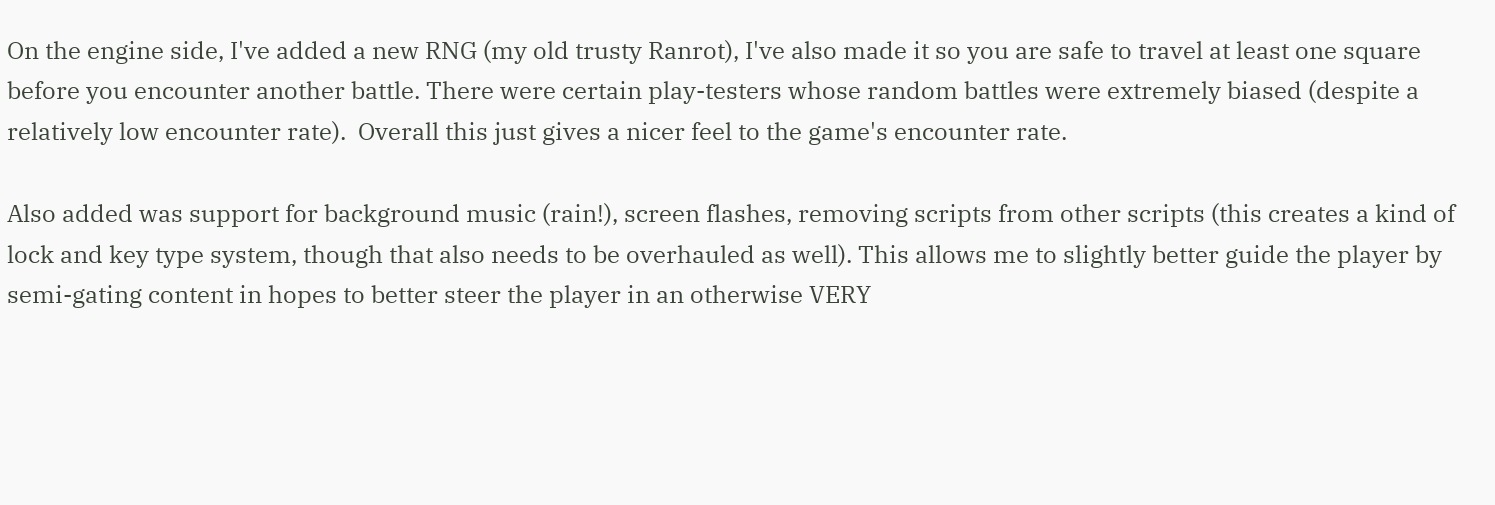On the engine side, I've added a new RNG (my old trusty Ranrot), I've also made it so you are safe to travel at least one square before you encounter another battle. There were certain play-testers whose random battles were extremely biased (despite a relatively low encounter rate).  Overall this just gives a nicer feel to the game's encounter rate.

Also added was support for background music (rain!), screen flashes, removing scripts from other scripts (this creates a kind of lock and key type system, though that also needs to be overhauled as well). This allows me to slightly better guide the player by semi-gating content in hopes to better steer the player in an otherwise VERY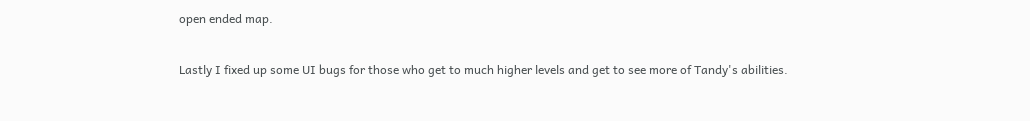open ended map.

Lastly I fixed up some UI bugs for those who get to much higher levels and get to see more of Tandy's abilities.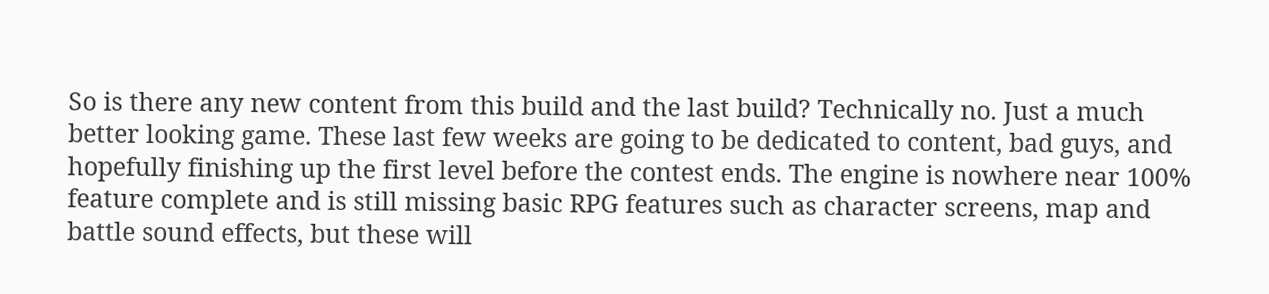So is there any new content from this build and the last build? Technically no. Just a much better looking game. These last few weeks are going to be dedicated to content, bad guys, and hopefully finishing up the first level before the contest ends. The engine is nowhere near 100% feature complete and is still missing basic RPG features such as character screens, map and battle sound effects, but these will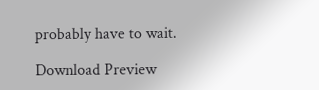probably have to wait.

Download Preview